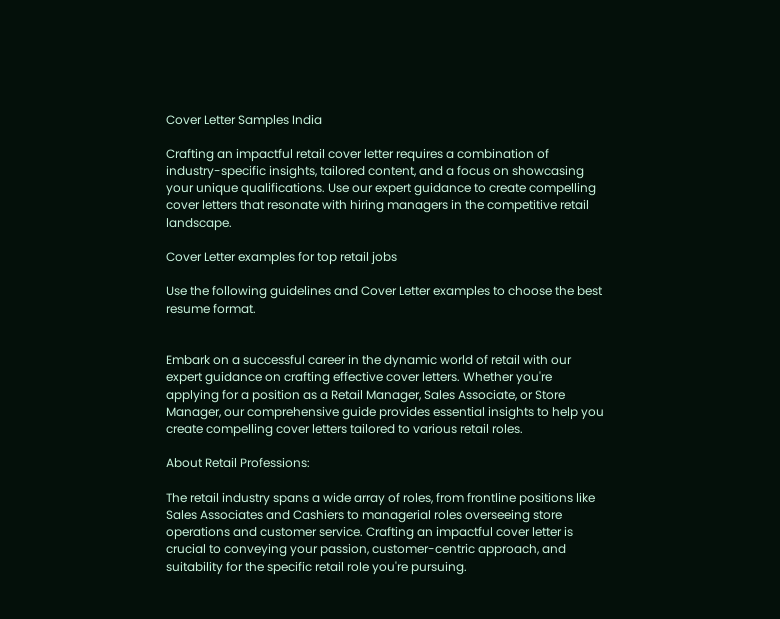Cover Letter Samples India

Crafting an impactful retail cover letter requires a combination of industry-specific insights, tailored content, and a focus on showcasing your unique qualifications. Use our expert guidance to create compelling cover letters that resonate with hiring managers in the competitive retail landscape.

Cover Letter examples for top retail jobs

Use the following guidelines and Cover Letter examples to choose the best resume format.


Embark on a successful career in the dynamic world of retail with our expert guidance on crafting effective cover letters. Whether you're applying for a position as a Retail Manager, Sales Associate, or Store Manager, our comprehensive guide provides essential insights to help you create compelling cover letters tailored to various retail roles.

About Retail Professions:

The retail industry spans a wide array of roles, from frontline positions like Sales Associates and Cashiers to managerial roles overseeing store operations and customer service. Crafting an impactful cover letter is crucial to conveying your passion, customer-centric approach, and suitability for the specific retail role you're pursuing.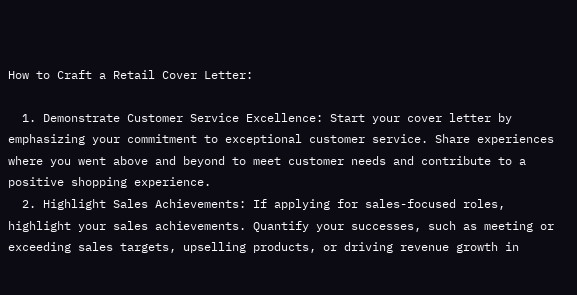How to Craft a Retail Cover Letter:

  1. Demonstrate Customer Service Excellence: Start your cover letter by emphasizing your commitment to exceptional customer service. Share experiences where you went above and beyond to meet customer needs and contribute to a positive shopping experience.
  2. Highlight Sales Achievements: If applying for sales-focused roles, highlight your sales achievements. Quantify your successes, such as meeting or exceeding sales targets, upselling products, or driving revenue growth in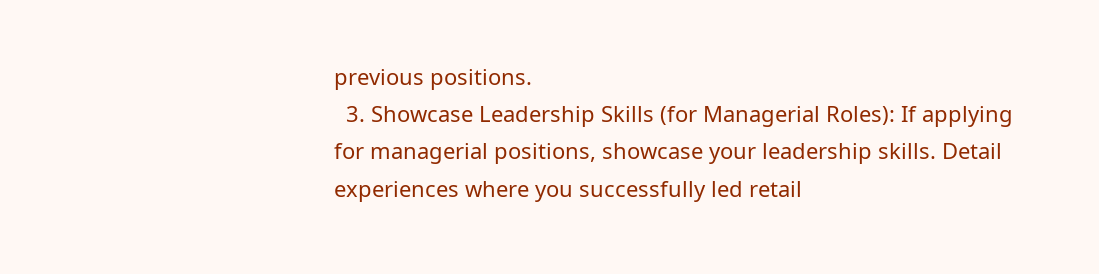previous positions.
  3. Showcase Leadership Skills (for Managerial Roles): If applying for managerial positions, showcase your leadership skills. Detail experiences where you successfully led retail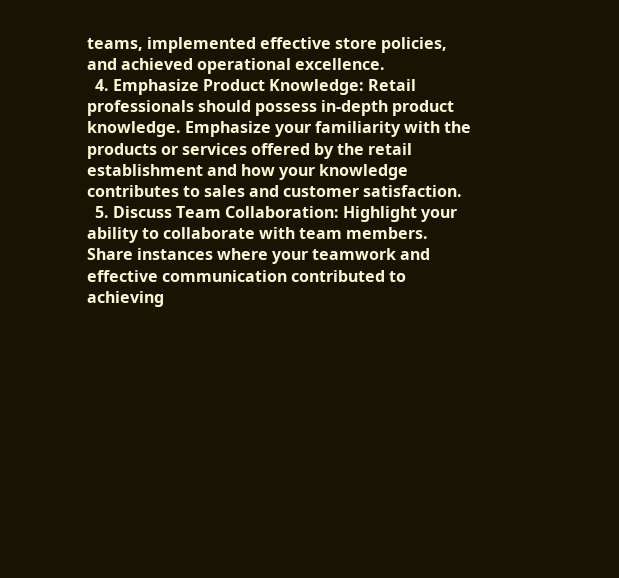teams, implemented effective store policies, and achieved operational excellence.
  4. Emphasize Product Knowledge: Retail professionals should possess in-depth product knowledge. Emphasize your familiarity with the products or services offered by the retail establishment and how your knowledge contributes to sales and customer satisfaction.
  5. Discuss Team Collaboration: Highlight your ability to collaborate with team members. Share instances where your teamwork and effective communication contributed to achieving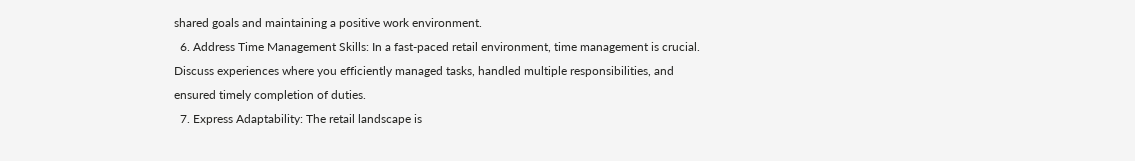shared goals and maintaining a positive work environment.
  6. Address Time Management Skills: In a fast-paced retail environment, time management is crucial. Discuss experiences where you efficiently managed tasks, handled multiple responsibilities, and ensured timely completion of duties.
  7. Express Adaptability: The retail landscape is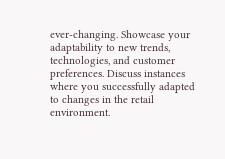ever-changing. Showcase your adaptability to new trends, technologies, and customer preferences. Discuss instances where you successfully adapted to changes in the retail environment.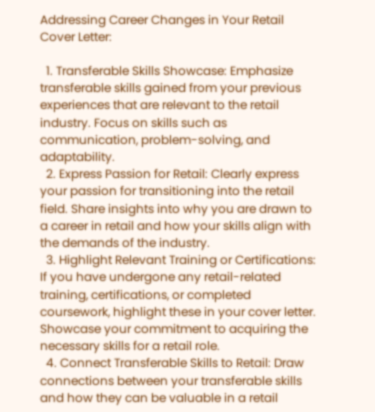Addressing Career Changes in Your Retail Cover Letter:

  1. Transferable Skills Showcase: Emphasize transferable skills gained from your previous experiences that are relevant to the retail industry. Focus on skills such as communication, problem-solving, and adaptability.
  2. Express Passion for Retail: Clearly express your passion for transitioning into the retail field. Share insights into why you are drawn to a career in retail and how your skills align with the demands of the industry.
  3. Highlight Relevant Training or Certifications: If you have undergone any retail-related training, certifications, or completed coursework, highlight these in your cover letter. Showcase your commitment to acquiring the necessary skills for a retail role.
  4. Connect Transferable Skills to Retail: Draw connections between your transferable skills and how they can be valuable in a retail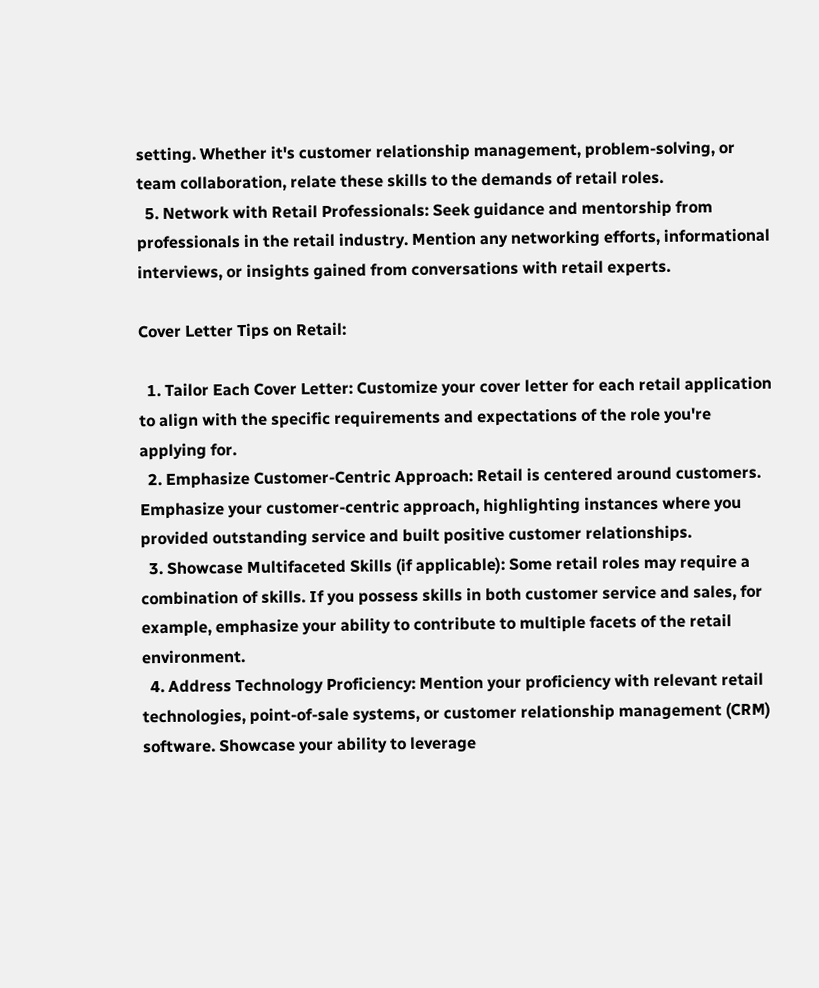setting. Whether it's customer relationship management, problem-solving, or team collaboration, relate these skills to the demands of retail roles.
  5. Network with Retail Professionals: Seek guidance and mentorship from professionals in the retail industry. Mention any networking efforts, informational interviews, or insights gained from conversations with retail experts.

Cover Letter Tips on Retail:

  1. Tailor Each Cover Letter: Customize your cover letter for each retail application to align with the specific requirements and expectations of the role you're applying for.
  2. Emphasize Customer-Centric Approach: Retail is centered around customers. Emphasize your customer-centric approach, highlighting instances where you provided outstanding service and built positive customer relationships.
  3. Showcase Multifaceted Skills (if applicable): Some retail roles may require a combination of skills. If you possess skills in both customer service and sales, for example, emphasize your ability to contribute to multiple facets of the retail environment.
  4. Address Technology Proficiency: Mention your proficiency with relevant retail technologies, point-of-sale systems, or customer relationship management (CRM) software. Showcase your ability to leverage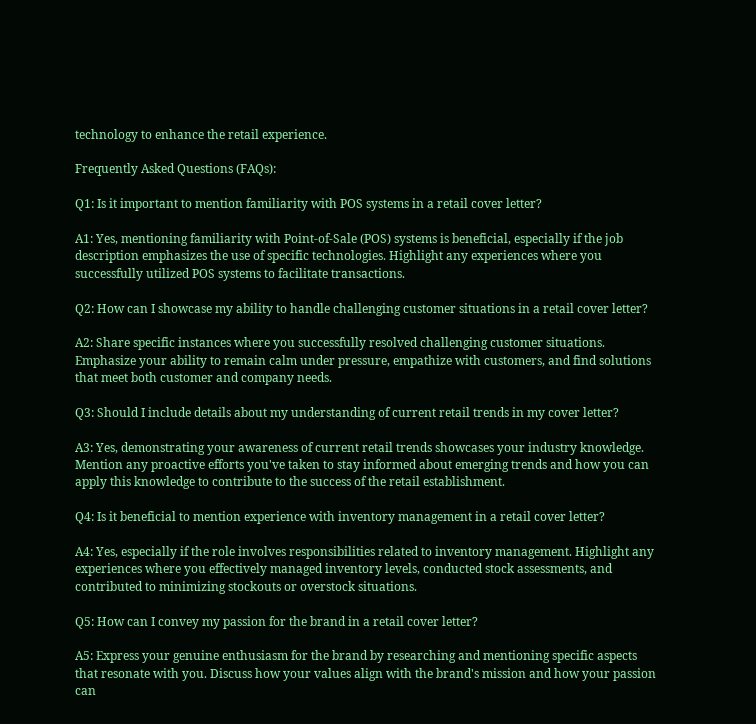technology to enhance the retail experience.

Frequently Asked Questions (FAQs):

Q1: Is it important to mention familiarity with POS systems in a retail cover letter?

A1: Yes, mentioning familiarity with Point-of-Sale (POS) systems is beneficial, especially if the job description emphasizes the use of specific technologies. Highlight any experiences where you successfully utilized POS systems to facilitate transactions.

Q2: How can I showcase my ability to handle challenging customer situations in a retail cover letter?

A2: Share specific instances where you successfully resolved challenging customer situations. Emphasize your ability to remain calm under pressure, empathize with customers, and find solutions that meet both customer and company needs.

Q3: Should I include details about my understanding of current retail trends in my cover letter?

A3: Yes, demonstrating your awareness of current retail trends showcases your industry knowledge. Mention any proactive efforts you've taken to stay informed about emerging trends and how you can apply this knowledge to contribute to the success of the retail establishment.

Q4: Is it beneficial to mention experience with inventory management in a retail cover letter?

A4: Yes, especially if the role involves responsibilities related to inventory management. Highlight any experiences where you effectively managed inventory levels, conducted stock assessments, and contributed to minimizing stockouts or overstock situations.

Q5: How can I convey my passion for the brand in a retail cover letter?

A5: Express your genuine enthusiasm for the brand by researching and mentioning specific aspects that resonate with you. Discuss how your values align with the brand's mission and how your passion can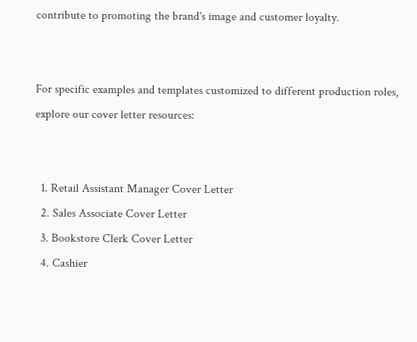contribute to promoting the brand's image and customer loyalty.


For specific examples and templates customized to different production roles, explore our cover letter resources:


  1. Retail Assistant Manager Cover Letter
  2. Sales Associate Cover Letter
  3. Bookstore Clerk Cover Letter
  4. Cashier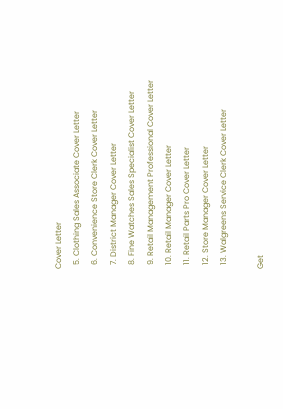Cover Letter
  5. Clothing Sales Associate Cover Letter
  6. Convenience Store Clerk Cover Letter
  7. District Manager Cover Letter
  8. Fine Watches Sales Specialist Cover Letter
  9. Retail Management Professional Cover Letter
  10. Retail Manager Cover Letter
  11. Retail Parts Pro Cover Letter
  12. Store Manager Cover Letter
  13. Walgreens Service Clerk Cover Letter

Get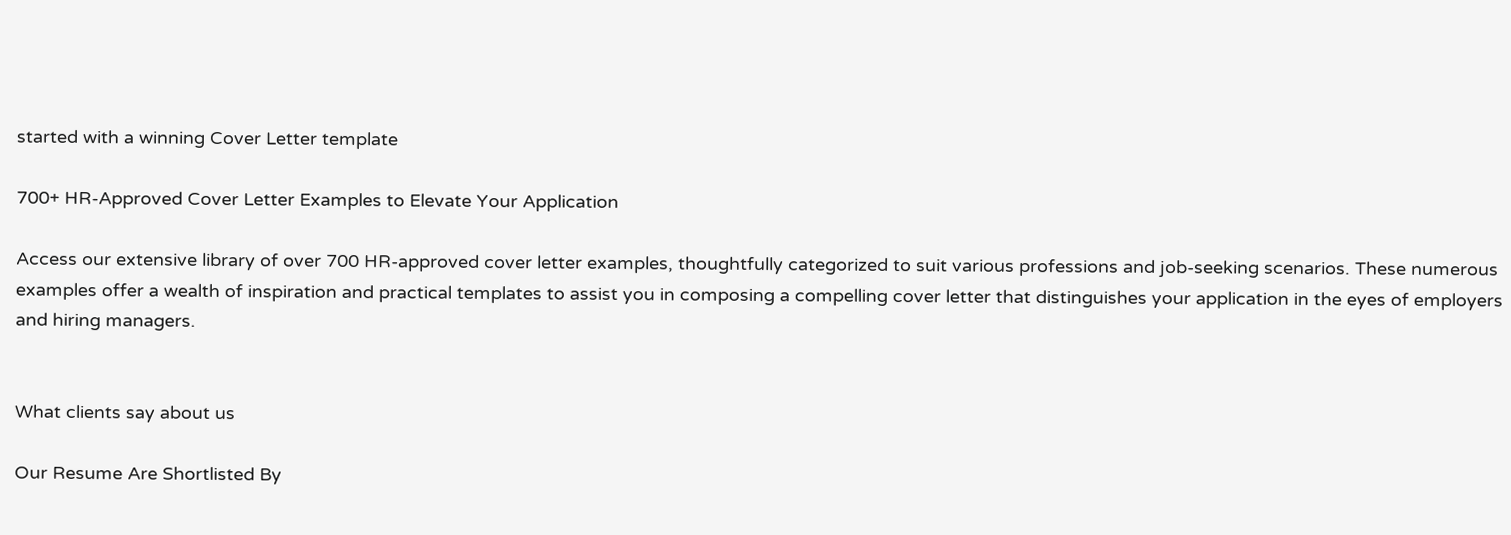started with a winning Cover Letter template

700+ HR-Approved Cover Letter Examples to Elevate Your Application

Access our extensive library of over 700 HR-approved cover letter examples, thoughtfully categorized to suit various professions and job-seeking scenarios. These numerous examples offer a wealth of inspiration and practical templates to assist you in composing a compelling cover letter that distinguishes your application in the eyes of employers and hiring managers.


What clients say about us

Our Resume Are Shortlisted By